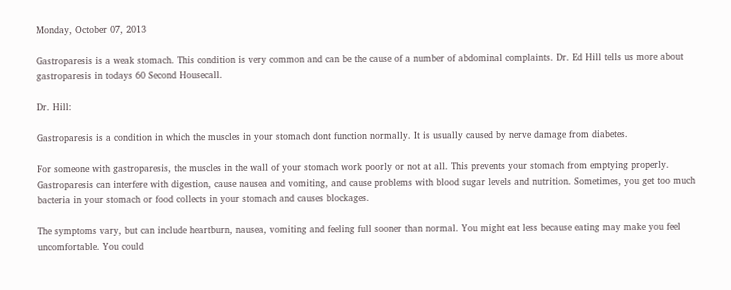Monday, October 07, 2013

Gastroparesis is a weak stomach. This condition is very common and can be the cause of a number of abdominal complaints. Dr. Ed Hill tells us more about gastroparesis in todays 60 Second Housecall.

Dr. Hill:

Gastroparesis is a condition in which the muscles in your stomach dont function normally. It is usually caused by nerve damage from diabetes.

For someone with gastroparesis, the muscles in the wall of your stomach work poorly or not at all. This prevents your stomach from emptying properly. Gastroparesis can interfere with digestion, cause nausea and vomiting, and cause problems with blood sugar levels and nutrition. Sometimes, you get too much bacteria in your stomach or food collects in your stomach and causes blockages.

The symptoms vary, but can include heartburn, nausea, vomiting and feeling full sooner than normal. You might eat less because eating may make you feel uncomfortable. You could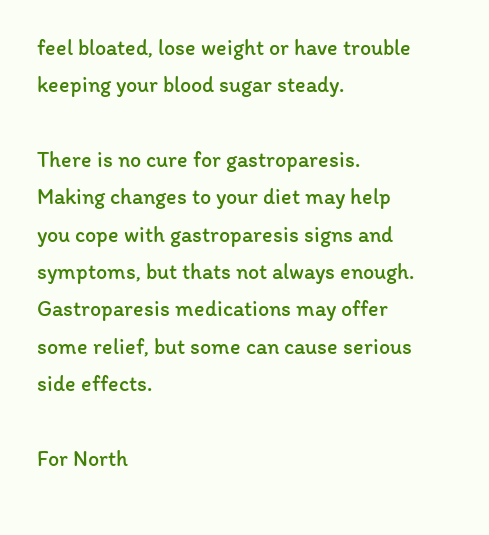feel bloated, lose weight or have trouble keeping your blood sugar steady.

There is no cure for gastroparesis. Making changes to your diet may help you cope with gastroparesis signs and symptoms, but thats not always enough. Gastroparesis medications may offer some relief, but some can cause serious side effects.

For North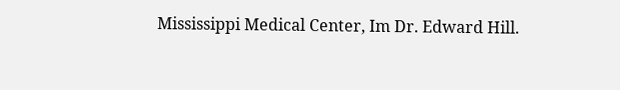Mississippi Medical Center, Im Dr. Edward Hill.